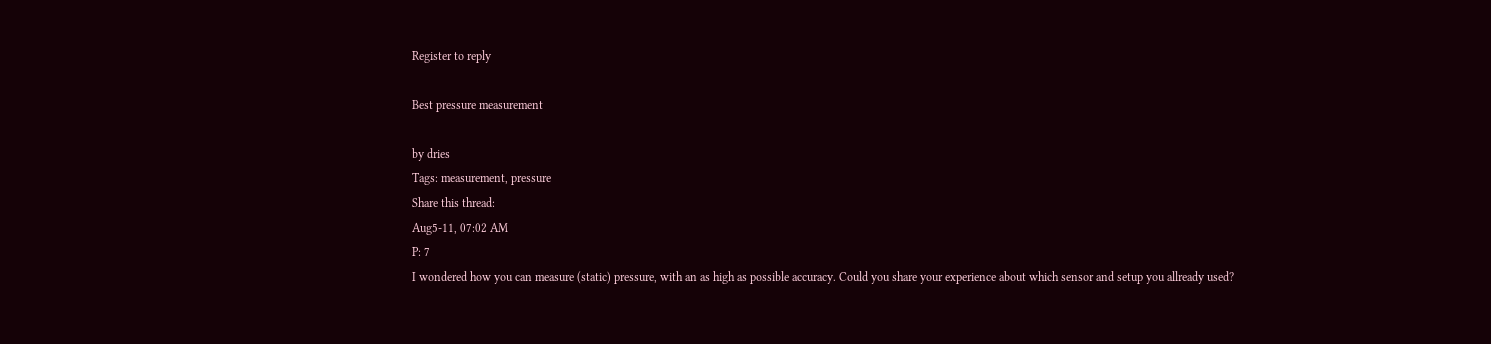Register to reply

Best pressure measurement

by dries
Tags: measurement, pressure
Share this thread:
Aug5-11, 07:02 AM
P: 7
I wondered how you can measure (static) pressure, with an as high as possible accuracy. Could you share your experience about which sensor and setup you allready used?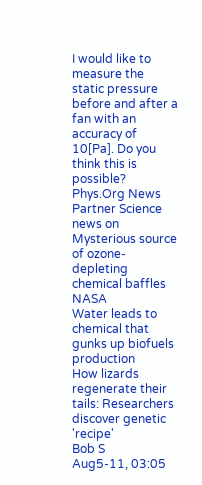I would like to measure the static pressure before and after a fan with an accuracy of 10[Pa]. Do you think this is possible?
Phys.Org News Partner Science news on
Mysterious source of ozone-depleting chemical baffles NASA
Water leads to chemical that gunks up biofuels production
How lizards regenerate their tails: Researchers discover genetic 'recipe'
Bob S
Aug5-11, 03:05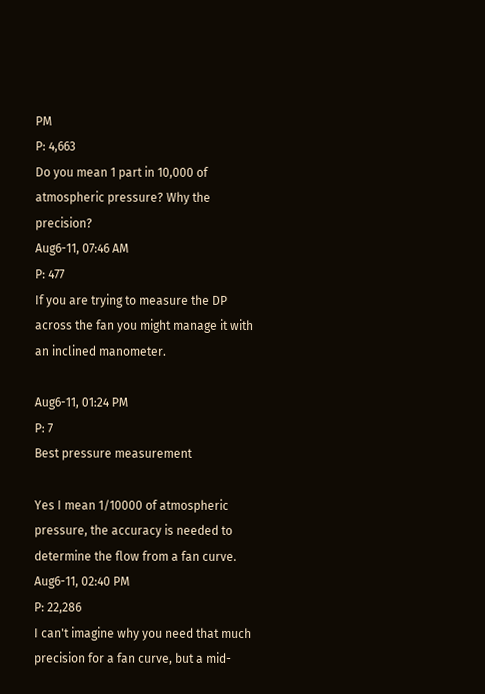PM
P: 4,663
Do you mean 1 part in 10,000 of atmospheric pressure? Why the precision?
Aug6-11, 07:46 AM
P: 477
If you are trying to measure the DP across the fan you might manage it with an inclined manometer.

Aug6-11, 01:24 PM
P: 7
Best pressure measurement

Yes I mean 1/10000 of atmospheric pressure, the accuracy is needed to determine the flow from a fan curve.
Aug6-11, 02:40 PM
P: 22,286
I can't imagine why you need that much precision for a fan curve, but a mid-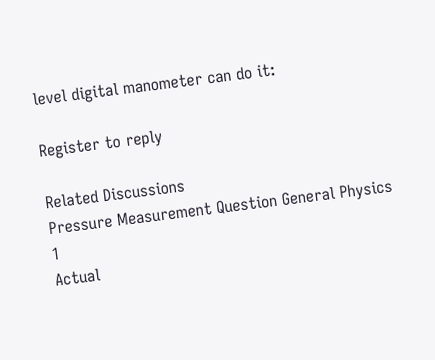level digital manometer can do it:

Register to reply

Related Discussions
Pressure Measurement Question General Physics 1
Actual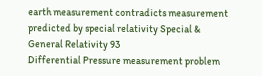earth measurement contradicts measurement predicted by special relativity Special & General Relativity 93
Differential Pressure measurement problem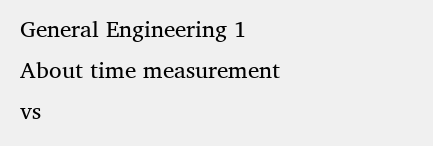General Engineering 1
About time measurement vs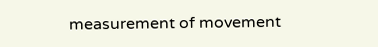measurement of movement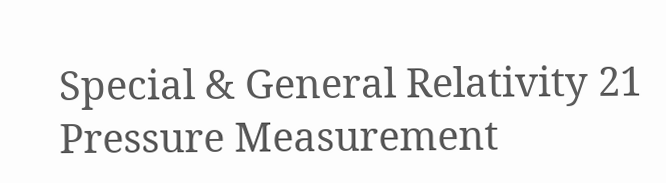Special & General Relativity 21
Pressure Measurement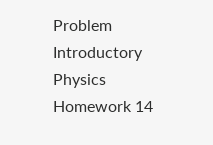Problem Introductory Physics Homework 14